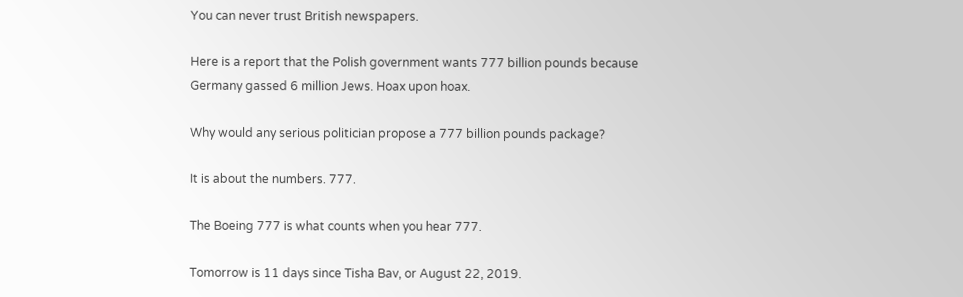You can never trust British newspapers.

Here is a report that the Polish government wants 777 billion pounds because Germany gassed 6 million Jews. Hoax upon hoax.

Why would any serious politician propose a 777 billion pounds package?

It is about the numbers. 777.

The Boeing 777 is what counts when you hear 777.

Tomorrow is 11 days since Tisha Bav, or August 22, 2019.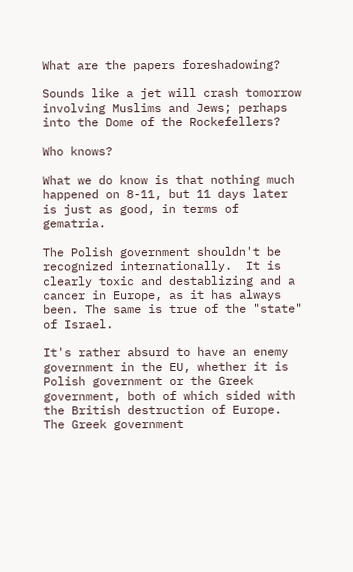What are the papers foreshadowing?

Sounds like a jet will crash tomorrow involving Muslims and Jews; perhaps into the Dome of the Rockefellers?

Who knows?

What we do know is that nothing much happened on 8-11, but 11 days later is just as good, in terms of gematria.

The Polish government shouldn't be recognized internationally.  It is clearly toxic and destablizing and a cancer in Europe, as it has always been. The same is true of the "state" of Israel.

It's rather absurd to have an enemy government in the EU, whether it is Polish government or the Greek government, both of which sided with the British destruction of Europe. The Greek government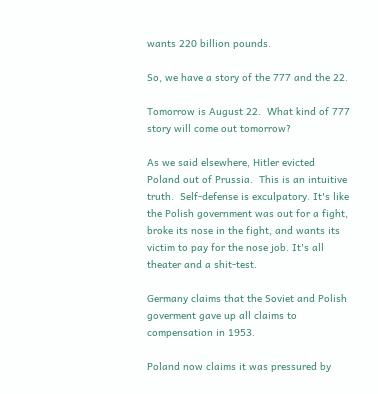wants 220 billion pounds.

So, we have a story of the 777 and the 22.

Tomorrow is August 22.  What kind of 777 story will come out tomorrow?

As we said elsewhere, Hitler evicted Poland out of Prussia.  This is an intuitive truth.  Self-defense is exculpatory. It's like the Polish government was out for a fight, broke its nose in the fight, and wants its victim to pay for the nose job. It's all theater and a shit-test.

Germany claims that the Soviet and Polish goverment gave up all claims to compensation in 1953.

Poland now claims it was pressured by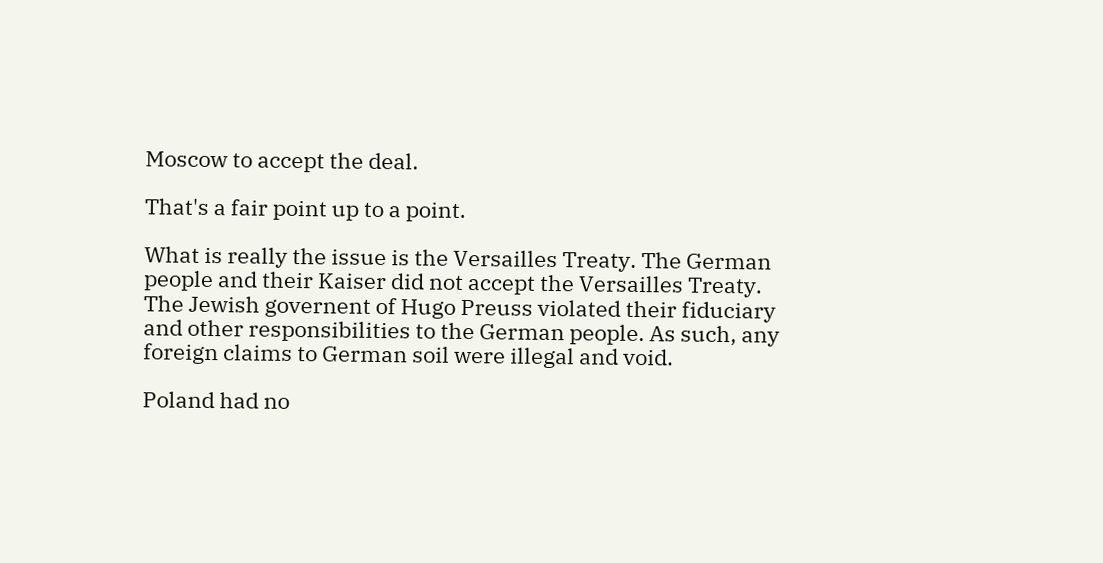Moscow to accept the deal.

That's a fair point up to a point.

What is really the issue is the Versailles Treaty. The German people and their Kaiser did not accept the Versailles Treaty. The Jewish governent of Hugo Preuss violated their fiduciary and other responsibilities to the German people. As such, any foreign claims to German soil were illegal and void.

Poland had no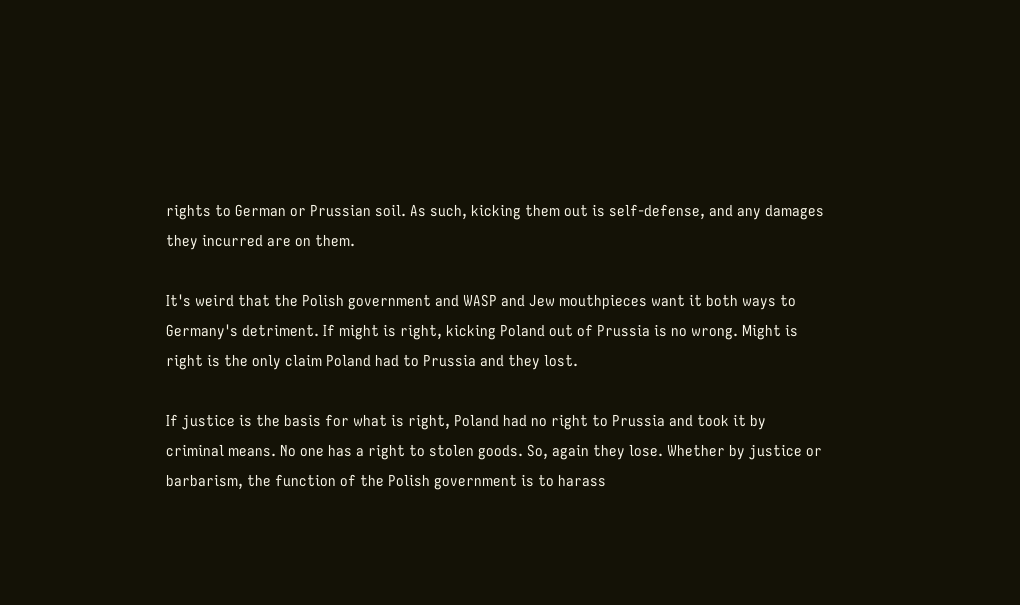rights to German or Prussian soil. As such, kicking them out is self-defense, and any damages they incurred are on them.

It's weird that the Polish government and WASP and Jew mouthpieces want it both ways to Germany's detriment. If might is right, kicking Poland out of Prussia is no wrong. Might is right is the only claim Poland had to Prussia and they lost.

If justice is the basis for what is right, Poland had no right to Prussia and took it by criminal means. No one has a right to stolen goods. So, again they lose. Whether by justice or barbarism, the function of the Polish government is to harass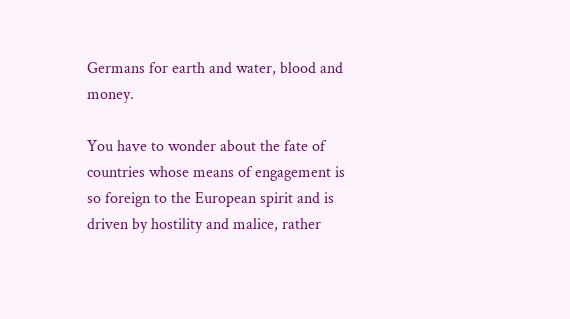Germans for earth and water, blood and money.

You have to wonder about the fate of countries whose means of engagement is so foreign to the European spirit and is driven by hostility and malice, rather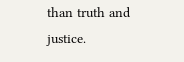than truth and justice.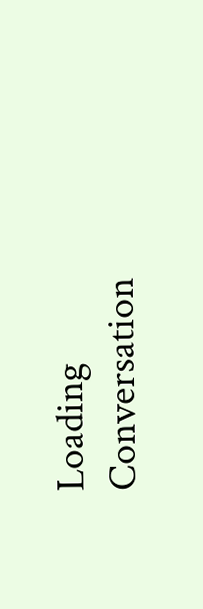Loading Conversation